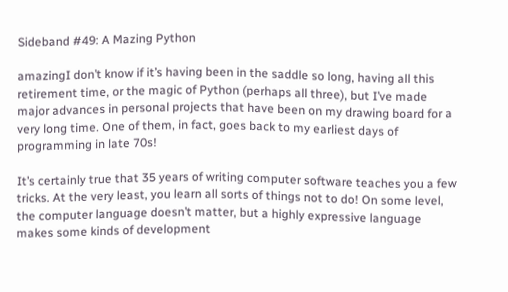Sideband #49: A Mazing Python

amazingI don’t know if it’s having been in the saddle so long, having all this retirement time, or the magic of Python (perhaps all three), but I’ve made major advances in personal projects that have been on my drawing board for a very long time. One of them, in fact, goes back to my earliest days of programming in late 70s!

It’s certainly true that 35 years of writing computer software teaches you a few tricks. At the very least, you learn all sorts of things not to do! On some level, the computer language doesn’t matter, but a highly expressive language makes some kinds of development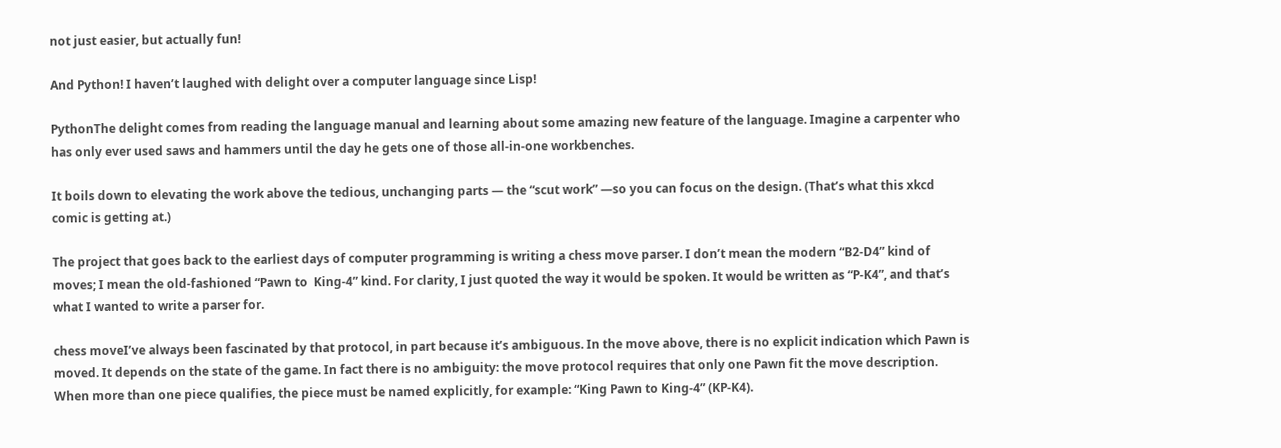not just easier, but actually fun!

And Python! I haven’t laughed with delight over a computer language since Lisp!

PythonThe delight comes from reading the language manual and learning about some amazing new feature of the language. Imagine a carpenter who has only ever used saws and hammers until the day he gets one of those all-in-one workbenches.

It boils down to elevating the work above the tedious, unchanging parts — the “scut work” —so you can focus on the design. (That’s what this xkcd comic is getting at.)

The project that goes back to the earliest days of computer programming is writing a chess move parser. I don’t mean the modern “B2-D4” kind of moves; I mean the old-fashioned “Pawn to  King-4” kind. For clarity, I just quoted the way it would be spoken. It would be written as “P-K4”, and that’s what I wanted to write a parser for.

chess moveI’ve always been fascinated by that protocol, in part because it’s ambiguous. In the move above, there is no explicit indication which Pawn is moved. It depends on the state of the game. In fact there is no ambiguity: the move protocol requires that only one Pawn fit the move description.  When more than one piece qualifies, the piece must be named explicitly, for example: “King Pawn to King-4” (KP-K4).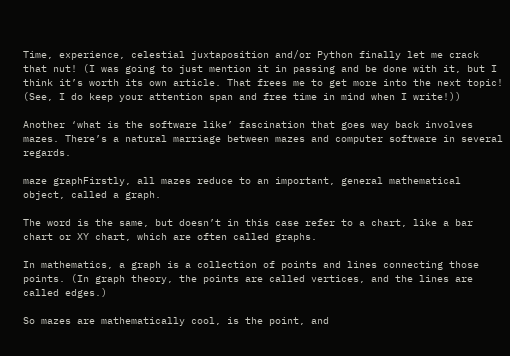Time, experience, celestial juxtaposition and/or Python finally let me crack that nut! (I was going to just mention it in passing and be done with it, but I think it’s worth its own article. That frees me to get more into the next topic! (See, I do keep your attention span and free time in mind when I write!))

Another ‘what is the software like’ fascination that goes way back involves mazes. There’s a natural marriage between mazes and computer software in several regards.

maze graphFirstly, all mazes reduce to an important, general mathematical object, called a graph.

The word is the same, but doesn’t in this case refer to a chart, like a bar chart or XY chart, which are often called graphs.

In mathematics, a graph is a collection of points and lines connecting those points. (In graph theory, the points are called vertices, and the lines are called edges.)

So mazes are mathematically cool, is the point, and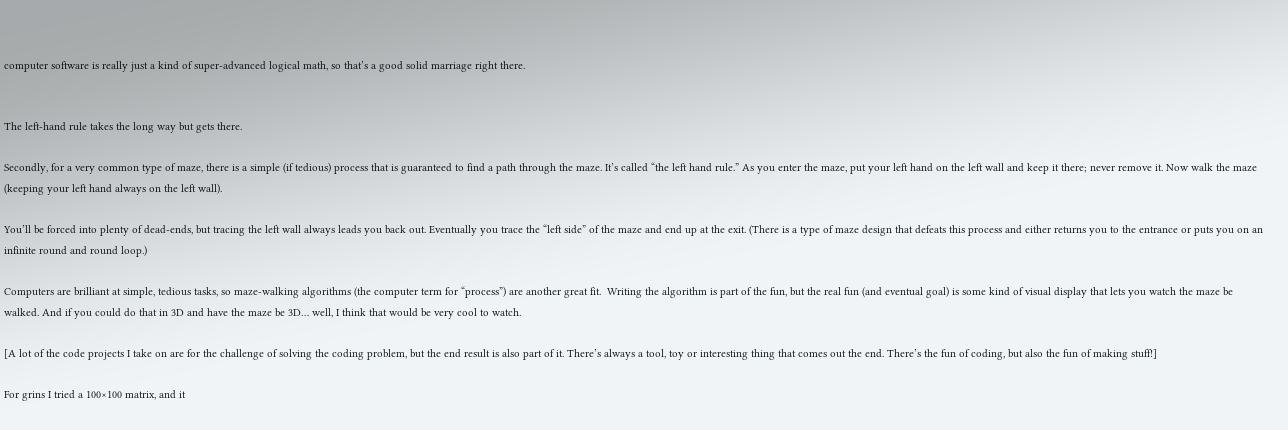computer software is really just a kind of super-advanced logical math, so that’s a good solid marriage right there.


The left-hand rule takes the long way but gets there.

Secondly, for a very common type of maze, there is a simple (if tedious) process that is guaranteed to find a path through the maze. It’s called “the left hand rule.” As you enter the maze, put your left hand on the left wall and keep it there; never remove it. Now walk the maze (keeping your left hand always on the left wall).

You’ll be forced into plenty of dead-ends, but tracing the left wall always leads you back out. Eventually you trace the “left side” of the maze and end up at the exit. (There is a type of maze design that defeats this process and either returns you to the entrance or puts you on an infinite round and round loop.)

Computers are brilliant at simple, tedious tasks, so maze-walking algorithms (the computer term for “process”) are another great fit.  Writing the algorithm is part of the fun, but the real fun (and eventual goal) is some kind of visual display that lets you watch the maze be walked. And if you could do that in 3D and have the maze be 3D… well, I think that would be very cool to watch.

[A lot of the code projects I take on are for the challenge of solving the coding problem, but the end result is also part of it. There’s always a tool, toy or interesting thing that comes out the end. There’s the fun of coding, but also the fun of making stuff!]

For grins I tried a 100×100 matrix, and it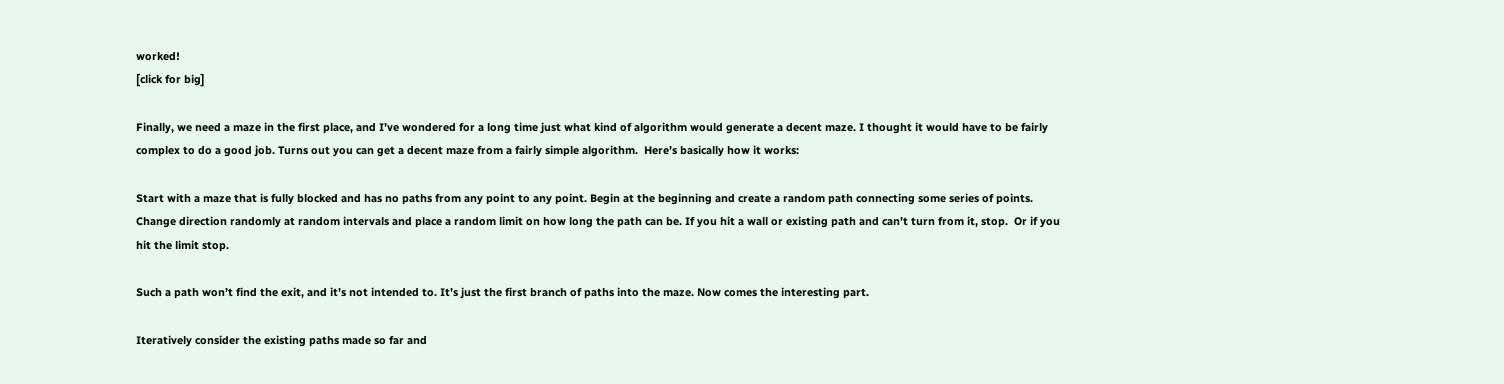worked!
[click for big]

Finally, we need a maze in the first place, and I’ve wondered for a long time just what kind of algorithm would generate a decent maze. I thought it would have to be fairly complex to do a good job. Turns out you can get a decent maze from a fairly simple algorithm.  Here’s basically how it works:

Start with a maze that is fully blocked and has no paths from any point to any point. Begin at the beginning and create a random path connecting some series of points. Change direction randomly at random intervals and place a random limit on how long the path can be. If you hit a wall or existing path and can’t turn from it, stop.  Or if you hit the limit stop.

Such a path won’t find the exit, and it’s not intended to. It’s just the first branch of paths into the maze. Now comes the interesting part.

Iteratively consider the existing paths made so far and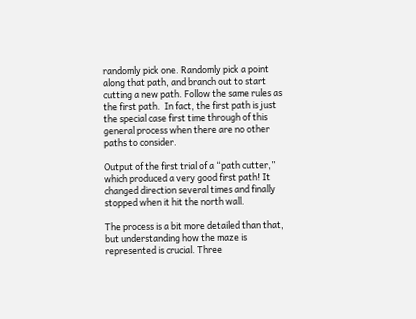randomly pick one. Randomly pick a point along that path, and branch out to start cutting a new path. Follow the same rules as the first path.  In fact, the first path is just the special case first time through of this general process when there are no other paths to consider.

Output of the first trial of a “path cutter,” which produced a very good first path! It changed direction several times and finally stopped when it hit the north wall.

The process is a bit more detailed than that, but understanding how the maze is represented is crucial. Three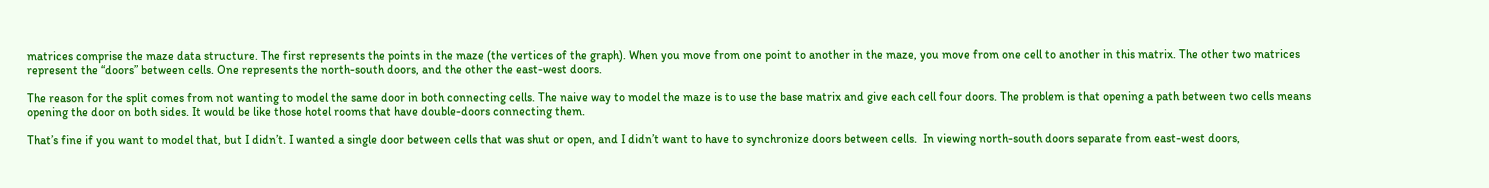matrices comprise the maze data structure. The first represents the points in the maze (the vertices of the graph). When you move from one point to another in the maze, you move from one cell to another in this matrix. The other two matrices represent the “doors” between cells. One represents the north-south doors, and the other the east-west doors.

The reason for the split comes from not wanting to model the same door in both connecting cells. The naive way to model the maze is to use the base matrix and give each cell four doors. The problem is that opening a path between two cells means opening the door on both sides. It would be like those hotel rooms that have double-doors connecting them.

That’s fine if you want to model that, but I didn’t. I wanted a single door between cells that was shut or open, and I didn’t want to have to synchronize doors between cells.  In viewing north-south doors separate from east-west doors,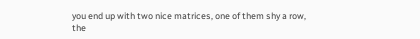you end up with two nice matrices, one of them shy a row, the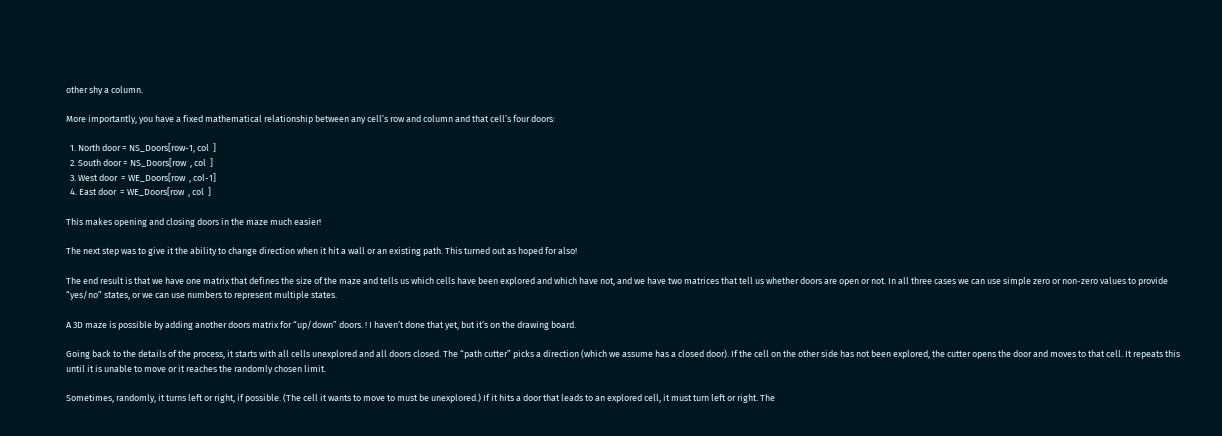other shy a column.

More importantly, you have a fixed mathematical relationship between any cell’s row and column and that cell’s four doors:

  1. North door = NS_Doors[row-1, col  ]
  2. South door = NS_Doors[row  , col  ]
  3. West door  = WE_Doors[row  , col-1]
  4. East door  = WE_Doors[row  , col  ]

This makes opening and closing doors in the maze much easier!

The next step was to give it the ability to change direction when it hit a wall or an existing path. This turned out as hoped for also!

The end result is that we have one matrix that defines the size of the maze and tells us which cells have been explored and which have not, and we have two matrices that tell us whether doors are open or not. In all three cases we can use simple zero or non-zero values to provide “yes/no” states, or we can use numbers to represent multiple states.

A 3D maze is possible by adding another doors matrix for “up/down” doors. ! I haven’t done that yet, but it’s on the drawing board.

Going back to the details of the process, it starts with all cells unexplored and all doors closed. The “path cutter” picks a direction (which we assume has a closed door). If the cell on the other side has not been explored, the cutter opens the door and moves to that cell. It repeats this until it is unable to move or it reaches the randomly chosen limit.

Sometimes, randomly, it turns left or right, if possible. (The cell it wants to move to must be unexplored.) If it hits a door that leads to an explored cell, it must turn left or right. The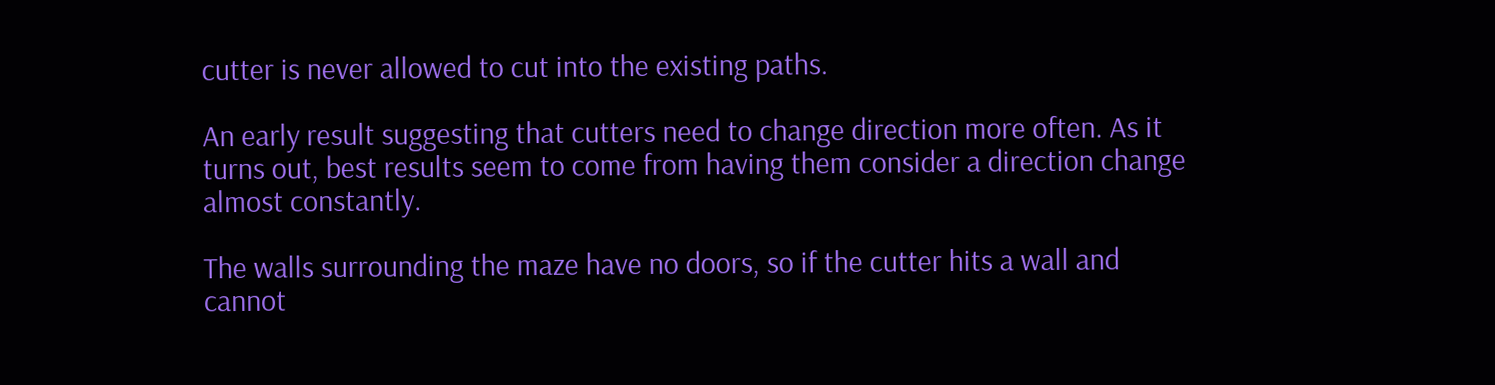cutter is never allowed to cut into the existing paths.

An early result suggesting that cutters need to change direction more often. As it turns out, best results seem to come from having them consider a direction change almost constantly.

The walls surrounding the maze have no doors, so if the cutter hits a wall and cannot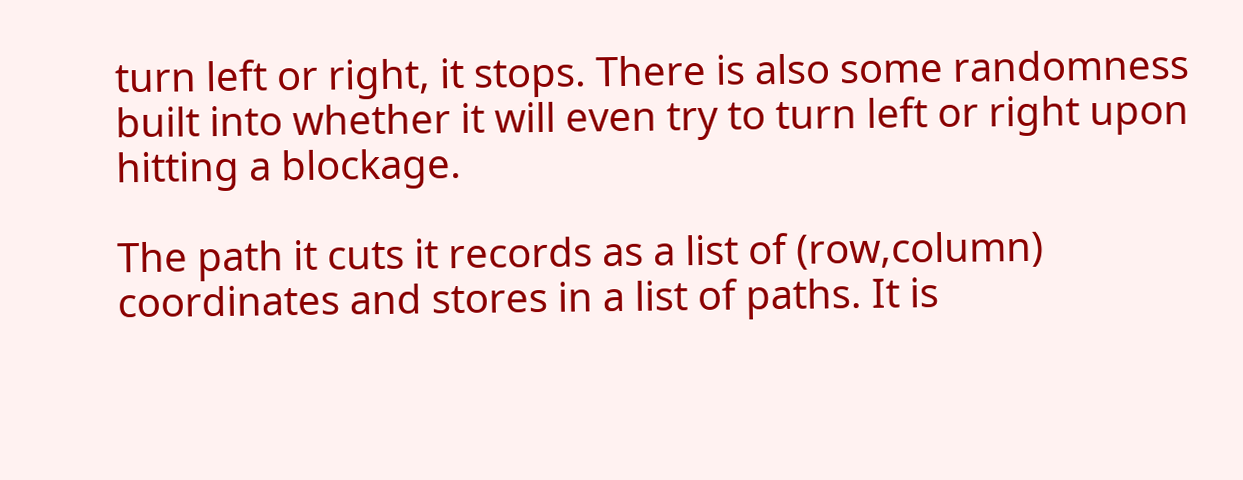turn left or right, it stops. There is also some randomness built into whether it will even try to turn left or right upon hitting a blockage.

The path it cuts it records as a list of (row,column) coordinates and stores in a list of paths. It is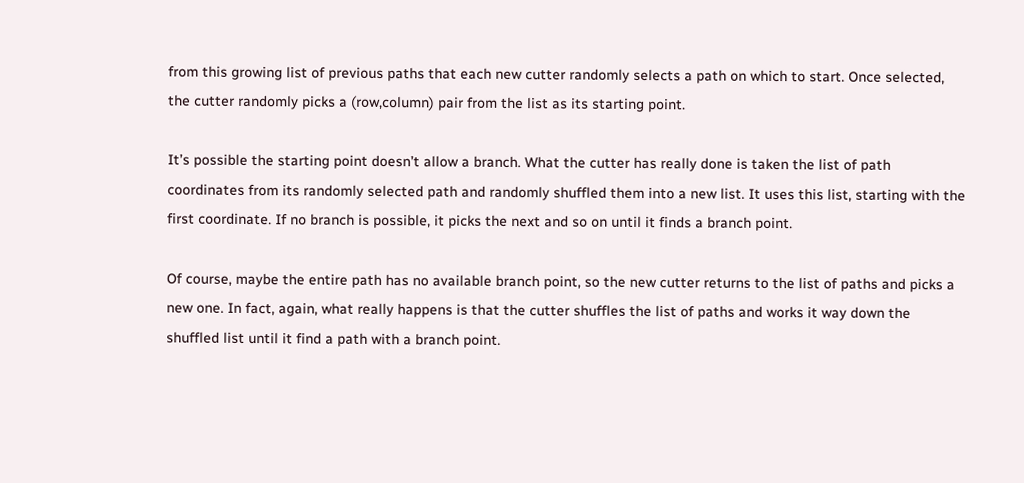from this growing list of previous paths that each new cutter randomly selects a path on which to start. Once selected, the cutter randomly picks a (row,column) pair from the list as its starting point.

It’s possible the starting point doesn’t allow a branch. What the cutter has really done is taken the list of path coordinates from its randomly selected path and randomly shuffled them into a new list. It uses this list, starting with the first coordinate. If no branch is possible, it picks the next and so on until it finds a branch point.

Of course, maybe the entire path has no available branch point, so the new cutter returns to the list of paths and picks a new one. In fact, again, what really happens is that the cutter shuffles the list of paths and works it way down the shuffled list until it find a path with a branch point.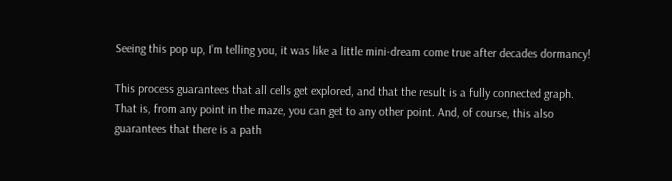Seeing this pop up, I’m telling you, it was like a little mini-dream come true after decades dormancy!

This process guarantees that all cells get explored, and that the result is a fully connected graph. That is, from any point in the maze, you can get to any other point. And, of course, this also guarantees that there is a path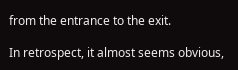from the entrance to the exit.

In retrospect, it almost seems obvious,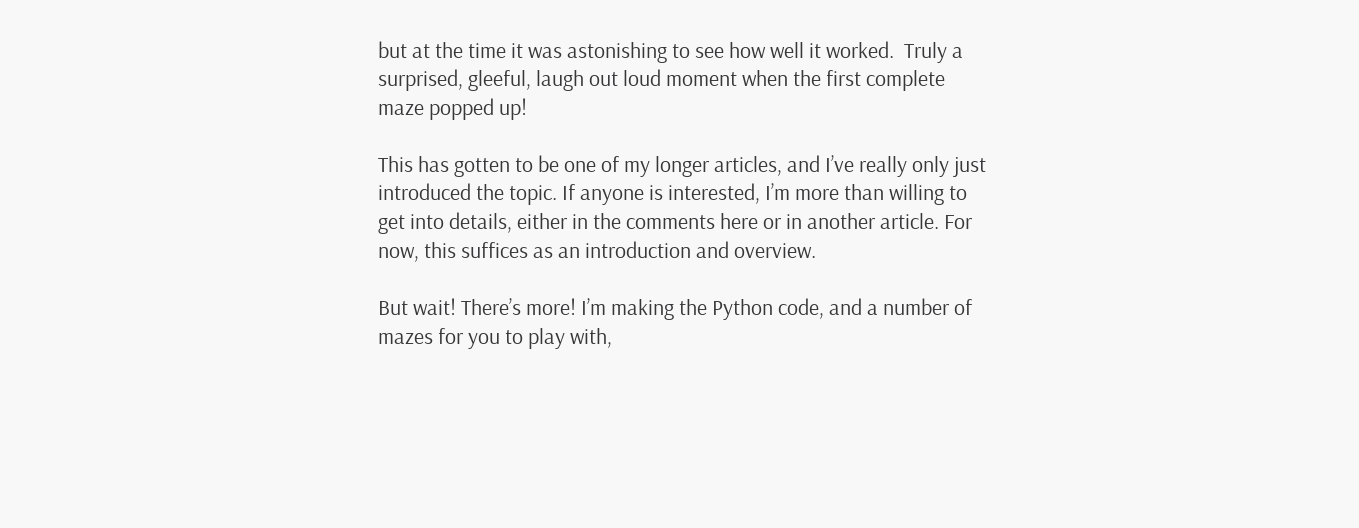but at the time it was astonishing to see how well it worked.  Truly a surprised, gleeful, laugh out loud moment when the first complete maze popped up!

This has gotten to be one of my longer articles, and I’ve really only just introduced the topic. If anyone is interested, I’m more than willing to get into details, either in the comments here or in another article. For now, this suffices as an introduction and overview.

But wait! There’s more! I’m making the Python code, and a number of mazes for you to play with,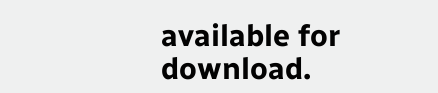available for download.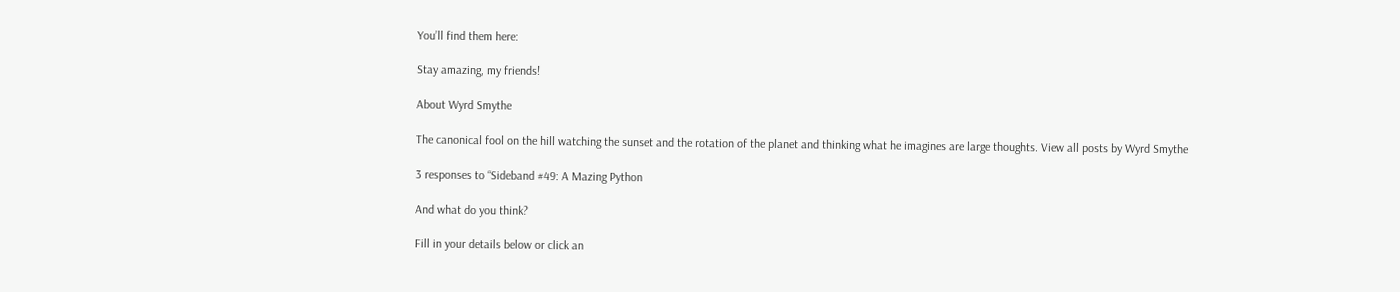You’ll find them here:

Stay amazing, my friends!

About Wyrd Smythe

The canonical fool on the hill watching the sunset and the rotation of the planet and thinking what he imagines are large thoughts. View all posts by Wyrd Smythe

3 responses to “Sideband #49: A Mazing Python

And what do you think?

Fill in your details below or click an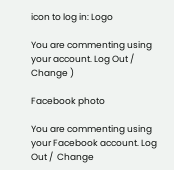icon to log in: Logo

You are commenting using your account. Log Out /  Change )

Facebook photo

You are commenting using your Facebook account. Log Out /  Change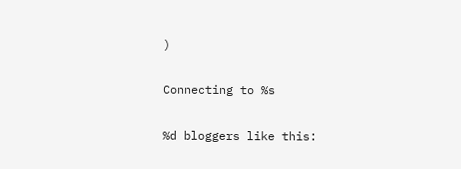)

Connecting to %s

%d bloggers like this: